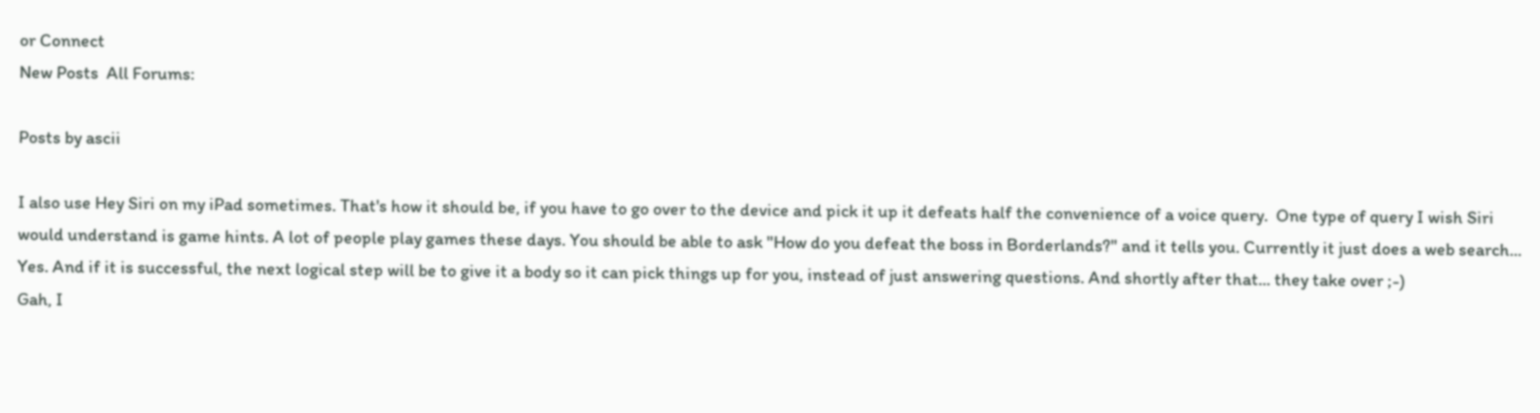or Connect
New Posts  All Forums:

Posts by ascii

I also use Hey Siri on my iPad sometimes. That's how it should be, if you have to go over to the device and pick it up it defeats half the convenience of a voice query.  One type of query I wish Siri would understand is game hints. A lot of people play games these days. You should be able to ask "How do you defeat the boss in Borderlands?" and it tells you. Currently it just does a web search...
Yes. And if it is successful, the next logical step will be to give it a body so it can pick things up for you, instead of just answering questions. And shortly after that... they take over ;-)
Gah, I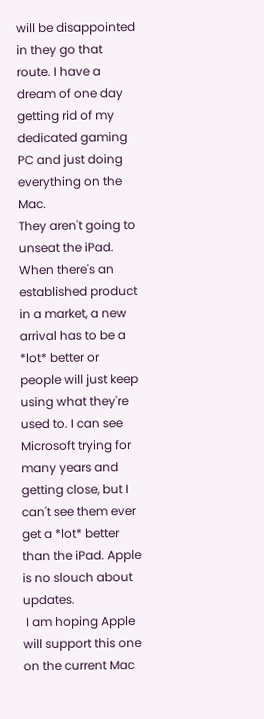will be disappointed in they go that route. I have a dream of one day getting rid of my dedicated gaming PC and just doing everything on the Mac.
They aren't going to unseat the iPad. When there's an established product in a market, a new arrival has to be a *lot* better or people will just keep using what they're used to. I can see Microsoft trying for many years and getting close, but I can't see them ever get a *lot* better than the iPad. Apple is no slouch about updates.
 I am hoping Apple will support this one on the current Mac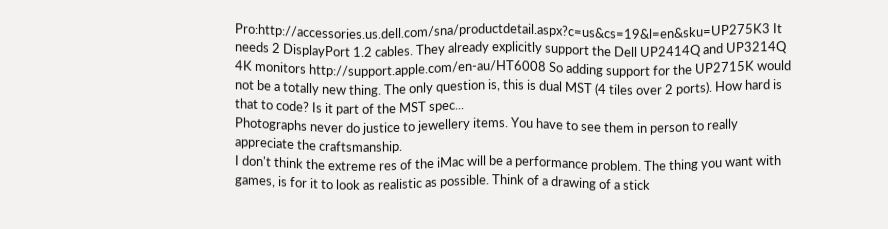Pro:http://accessories.us.dell.com/sna/productdetail.aspx?c=us&cs=19&l=en&sku=UP275K3 It needs 2 DisplayPort 1.2 cables. They already explicitly support the Dell UP2414Q and UP3214Q 4K monitors http://support.apple.com/en-au/HT6008 So adding support for the UP2715K would not be a totally new thing. The only question is, this is dual MST (4 tiles over 2 ports). How hard is that to code? Is it part of the MST spec...
Photographs never do justice to jewellery items. You have to see them in person to really appreciate the craftsmanship.
I don't think the extreme res of the iMac will be a performance problem. The thing you want with games, is for it to look as realistic as possible. Think of a drawing of a stick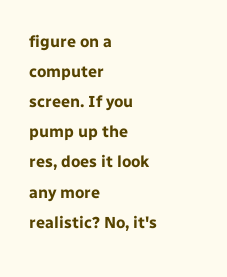figure on a computer screen. If you pump up the res, does it look any more realistic? No, it's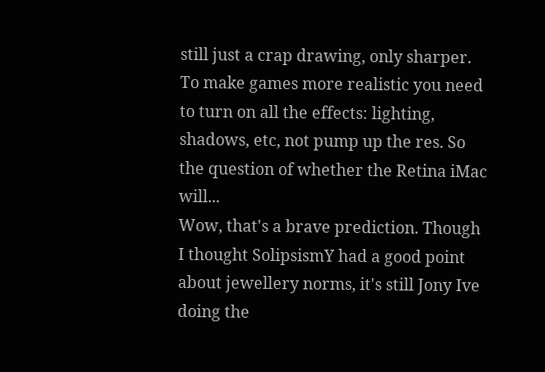still just a crap drawing, only sharper.   To make games more realistic you need to turn on all the effects: lighting, shadows, etc, not pump up the res. So the question of whether the Retina iMac will...
Wow, that's a brave prediction. Though I thought SolipsismY had a good point about jewellery norms, it's still Jony Ive doing the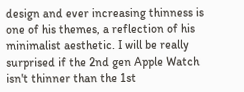design and ever increasing thinness is one of his themes, a reflection of his minimalist aesthetic. I will be really surprised if the 2nd gen Apple Watch isn't thinner than the 1st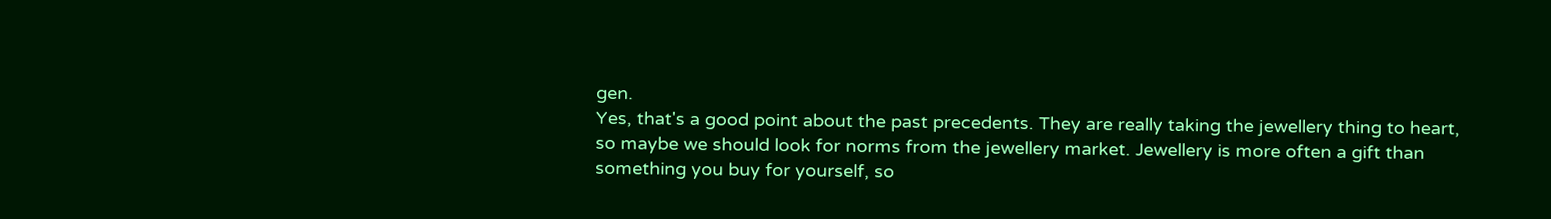gen.
Yes, that's a good point about the past precedents. They are really taking the jewellery thing to heart, so maybe we should look for norms from the jewellery market. Jewellery is more often a gift than something you buy for yourself, so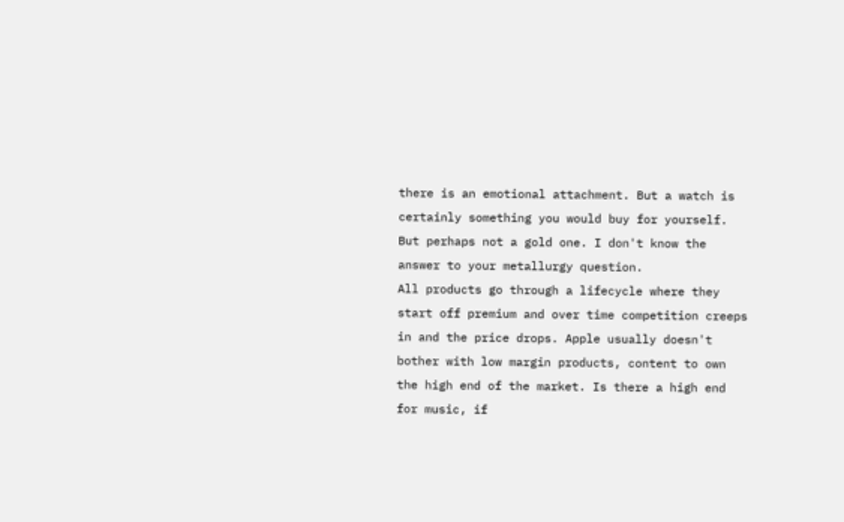there is an emotional attachment. But a watch is certainly something you would buy for yourself. But perhaps not a gold one. I don't know the answer to your metallurgy question.
All products go through a lifecycle where they start off premium and over time competition creeps in and the price drops. Apple usually doesn't bother with low margin products, content to own the high end of the market. Is there a high end for music, if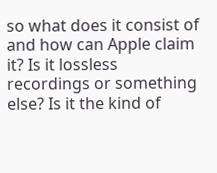so what does it consist of and how can Apple claim it? Is it lossless recordings or something else? Is it the kind of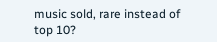music sold, rare instead of top 10?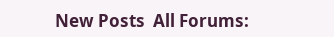New Posts  All Forums: